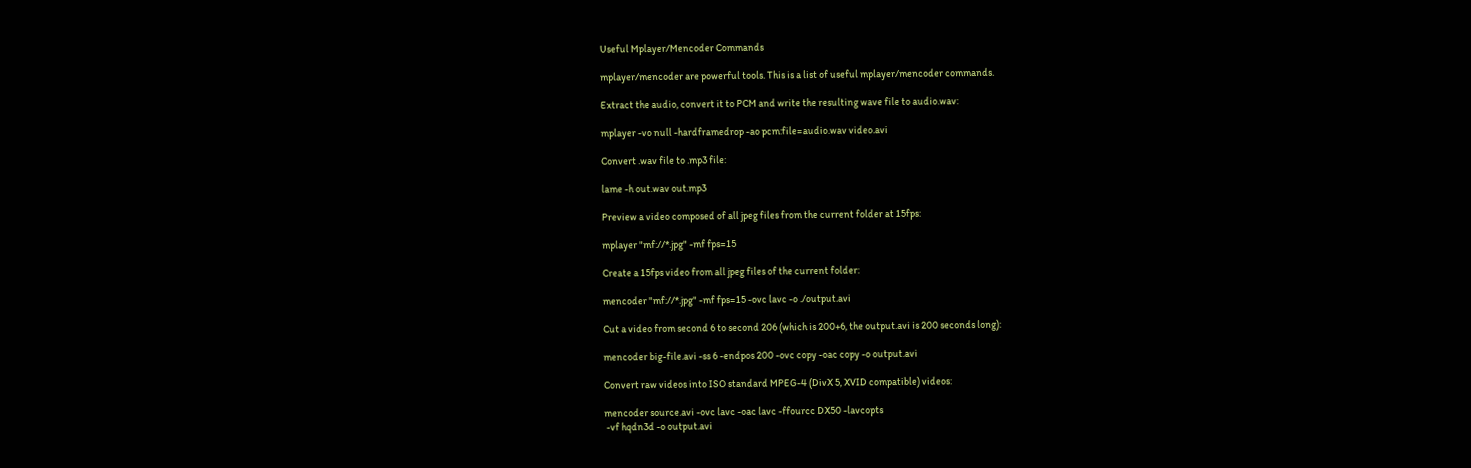Useful Mplayer/Mencoder Commands

mplayer/mencoder are powerful tools. This is a list of useful mplayer/mencoder commands.

Extract the audio, convert it to PCM and write the resulting wave file to audio.wav:

mplayer -vo null -hardframedrop -ao pcm:file=audio.wav video.avi

Convert .wav file to .mp3 file:

lame -h out.wav out.mp3

Preview a video composed of all jpeg files from the current folder at 15fps:

mplayer "mf://*.jpg" -mf fps=15

Create a 15fps video from all jpeg files of the current folder:

mencoder "mf://*.jpg" -mf fps=15 -ovc lavc -o ./output.avi

Cut a video from second 6 to second 206 (which is 200+6, the output.avi is 200 seconds long):

mencoder big-file.avi -ss 6 -endpos 200 -ovc copy -oac copy -o output.avi

Convert raw videos into ISO standard MPEG-4 (DivX 5, XVID compatible) videos:

mencoder source.avi -ovc lavc -oac lavc -ffourcc DX50 -lavcopts
 -vf hqdn3d -o output.avi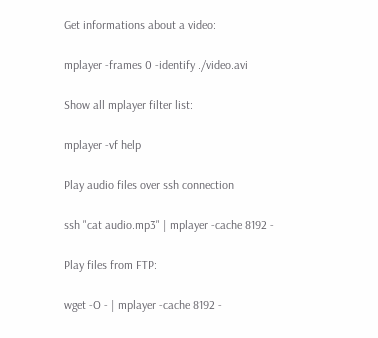Get informations about a video:

mplayer -frames 0 -identify ./video.avi

Show all mplayer filter list:

mplayer -vf help

Play audio files over ssh connection

ssh "cat audio.mp3" | mplayer -cache 8192 -

Play files from FTP:

wget -O - | mplayer -cache 8192 -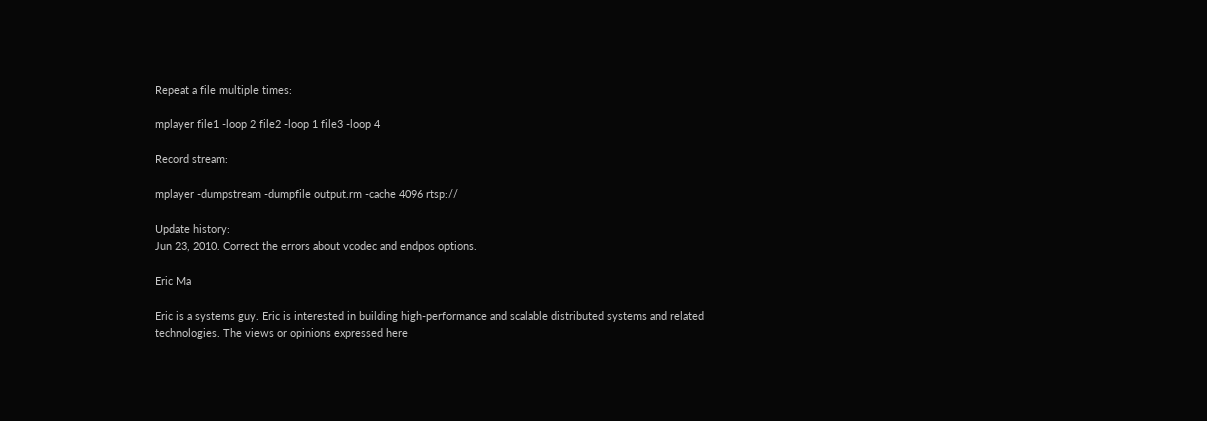Repeat a file multiple times:

mplayer file1 -loop 2 file2 -loop 1 file3 -loop 4

Record stream:

mplayer -dumpstream -dumpfile output.rm -cache 4096 rtsp://

Update history:
Jun 23, 2010. Correct the errors about vcodec and endpos options.

Eric Ma

Eric is a systems guy. Eric is interested in building high-performance and scalable distributed systems and related technologies. The views or opinions expressed here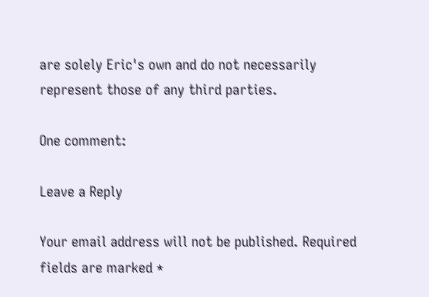are solely Eric's own and do not necessarily represent those of any third parties.

One comment:

Leave a Reply

Your email address will not be published. Required fields are marked *